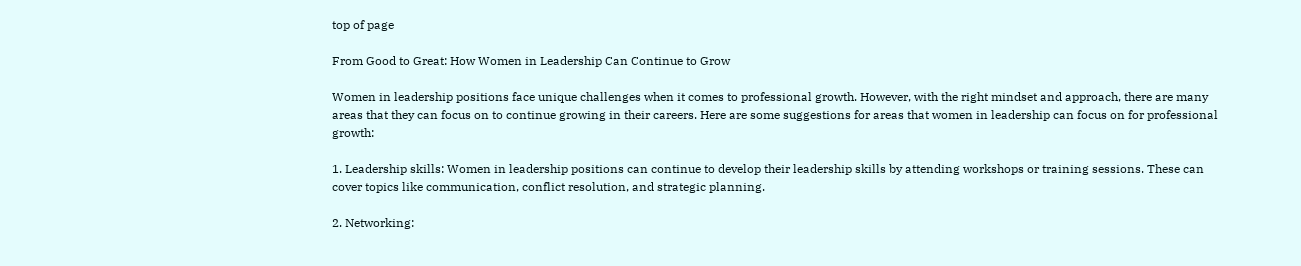top of page

From Good to Great: How Women in Leadership Can Continue to Grow

Women in leadership positions face unique challenges when it comes to professional growth. However, with the right mindset and approach, there are many areas that they can focus on to continue growing in their careers. Here are some suggestions for areas that women in leadership can focus on for professional growth:

1. Leadership skills: Women in leadership positions can continue to develop their leadership skills by attending workshops or training sessions. These can cover topics like communication, conflict resolution, and strategic planning.

2. Networking: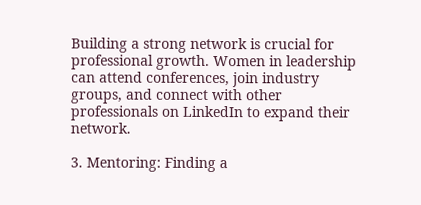Building a strong network is crucial for professional growth. Women in leadership can attend conferences, join industry groups, and connect with other professionals on LinkedIn to expand their network.

3. Mentoring: Finding a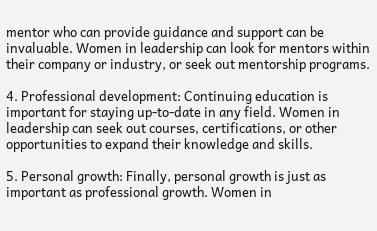mentor who can provide guidance and support can be invaluable. Women in leadership can look for mentors within their company or industry, or seek out mentorship programs.

4. Professional development: Continuing education is important for staying up-to-date in any field. Women in leadership can seek out courses, certifications, or other opportunities to expand their knowledge and skills.

5. Personal growth: Finally, personal growth is just as important as professional growth. Women in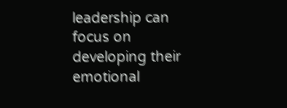leadership can focus on developing their emotional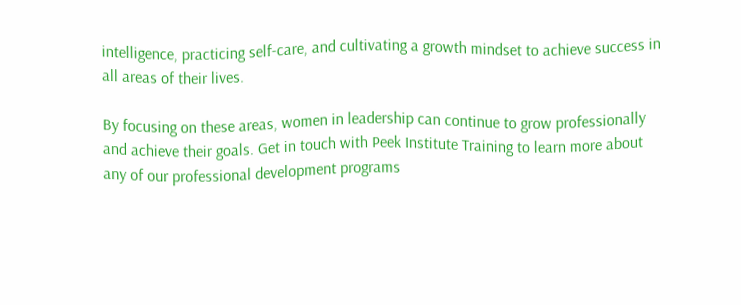intelligence, practicing self-care, and cultivating a growth mindset to achieve success in all areas of their lives.

By focusing on these areas, women in leadership can continue to grow professionally and achieve their goals. Get in touch with Peek Institute Training to learn more about any of our professional development programs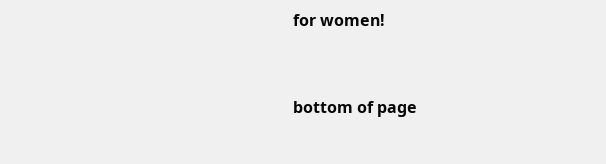for women!


bottom of page